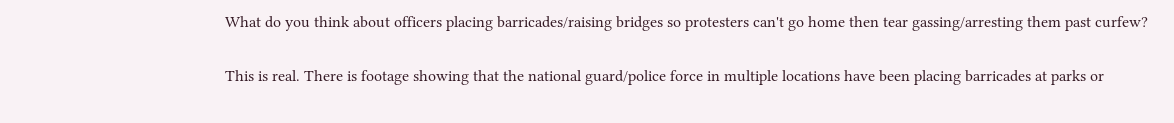What do you think about officers placing barricades/raising bridges so protesters can't go home then tear gassing/arresting them past curfew?

This is real. There is footage showing that the national guard/police force in multiple locations have been placing barricades at parks or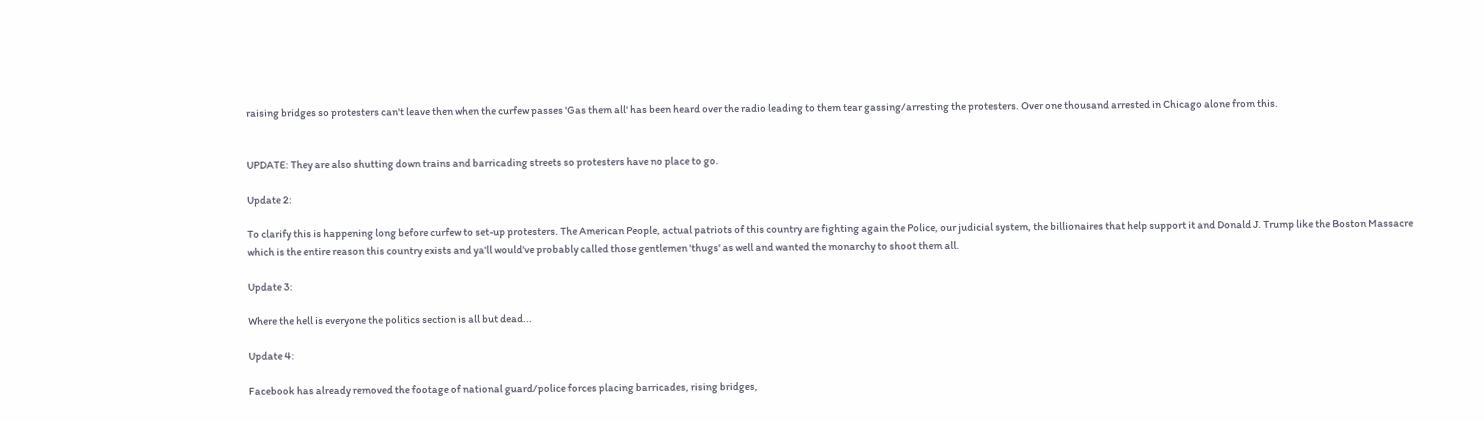raising bridges so protesters can't leave then when the curfew passes 'Gas them all' has been heard over the radio leading to them tear gassing/arresting the protesters. Over one thousand arrested in Chicago alone from this.


UPDATE: They are also shutting down trains and barricading streets so protesters have no place to go.

Update 2:

To clarify this is happening long before curfew to set-up protesters. The American People, actual patriots of this country are fighting again the Police, our judicial system, the billionaires that help support it and Donald J. Trump like the Boston Massacre which is the entire reason this country exists and ya'll would've probably called those gentlemen 'thugs' as well and wanted the monarchy to shoot them all.

Update 3:

Where the hell is everyone the politics section is all but dead...

Update 4:

Facebook has already removed the footage of national guard/police forces placing barricades, rising bridges,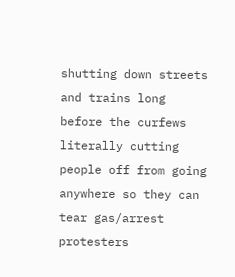shutting down streets and trains long before the curfews literally cutting people off from going anywhere so they can tear gas/arrest protesters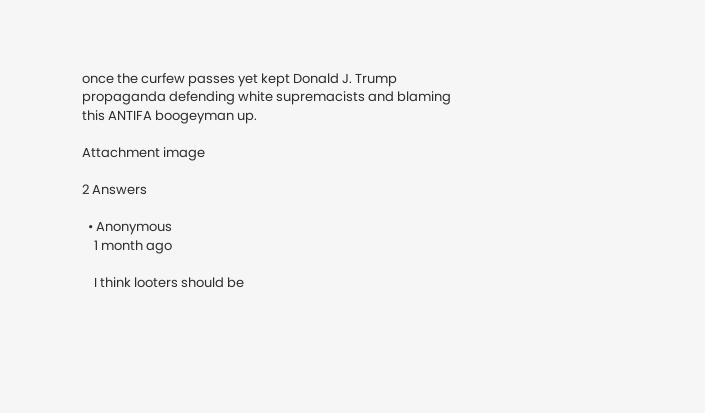once the curfew passes yet kept Donald J. Trump propaganda defending white supremacists and blaming this ANTIFA boogeyman up.

Attachment image

2 Answers

  • Anonymous
    1 month ago

    I think looters should be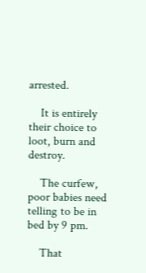arrested.

    It is entirely their choice to loot, burn and destroy.

    The curfew, poor babies need telling to be in bed by 9 pm.

    That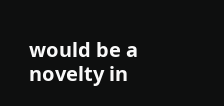would be a novelty in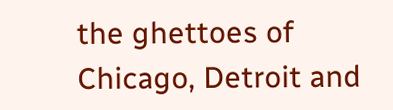the ghettoes of Chicago, Detroit and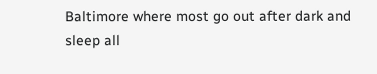Baltimore where most go out after dark and sleep all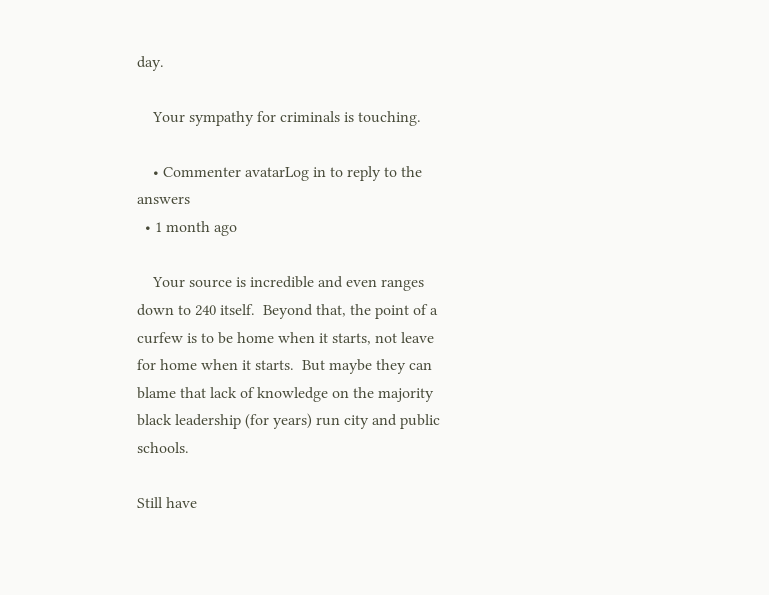day.

    Your sympathy for criminals is touching.

    • Commenter avatarLog in to reply to the answers
  • 1 month ago

    Your source is incredible and even ranges down to 240 itself.  Beyond that, the point of a curfew is to be home when it starts, not leave for home when it starts.  But maybe they can blame that lack of knowledge on the majority black leadership (for years) run city and public schools.

Still have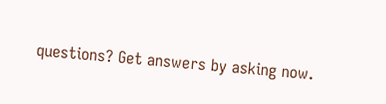questions? Get answers by asking now.